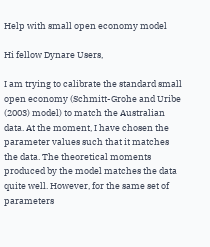Help with small open economy model

Hi fellow Dynare Users,

I am trying to calibrate the standard small open economy (Schmitt-Grohe and Uribe (2003) model) to match the Australian data. At the moment, I have chosen the parameter values such that it matches the data. The theoretical moments produced by the model matches the data quite well. However, for the same set of parameters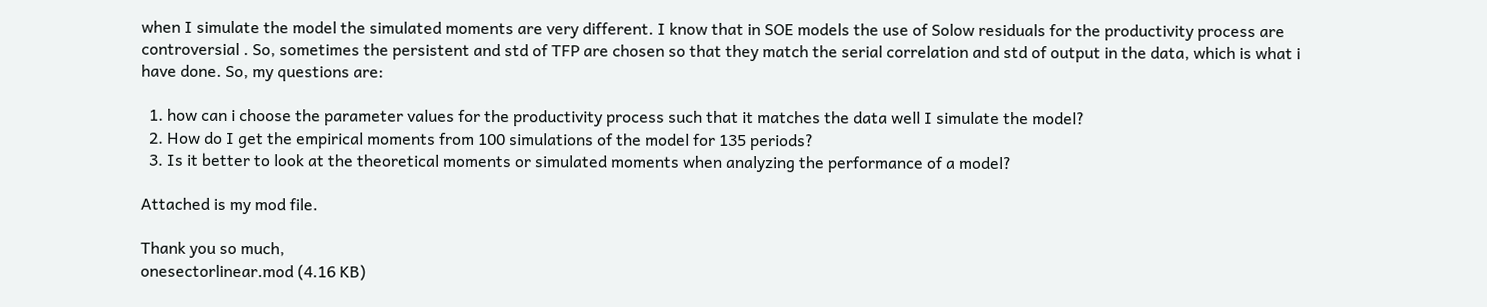when I simulate the model the simulated moments are very different. I know that in SOE models the use of Solow residuals for the productivity process are controversial . So, sometimes the persistent and std of TFP are chosen so that they match the serial correlation and std of output in the data, which is what i have done. So, my questions are:

  1. how can i choose the parameter values for the productivity process such that it matches the data well I simulate the model?
  2. How do I get the empirical moments from 100 simulations of the model for 135 periods?
  3. Is it better to look at the theoretical moments or simulated moments when analyzing the performance of a model?

Attached is my mod file.

Thank you so much,
onesectorlinear.mod (4.16 KB)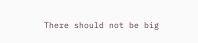There should not be big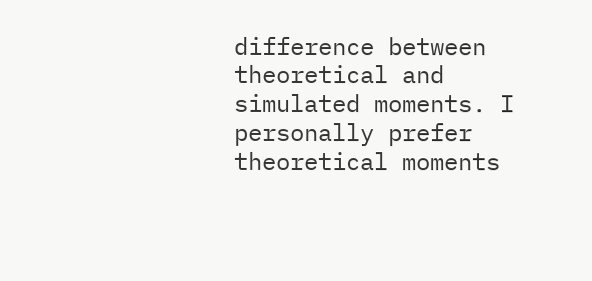difference between theoretical and simulated moments. I personally prefer theoretical moments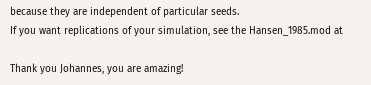because they are independent of particular seeds.
If you want replications of your simulation, see the Hansen_1985.mod at

Thank you Johannes, you are amazing!